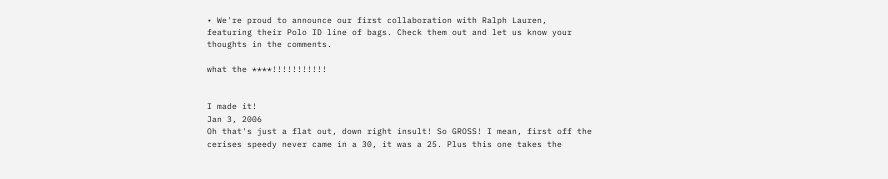• We're proud to announce our first collaboration with Ralph Lauren, featuring their Polo ID line of bags. Check them out and let us know your thoughts in the comments.

what the ****!!!!!!!!!!!


I made it!
Jan 3, 2006
Oh that's just a flat out, down right insult! So GROSS! I mean, first off the cerises speedy never came in a 30, it was a 25. Plus this one takes the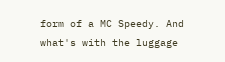form of a MC Speedy. And what's with the luggage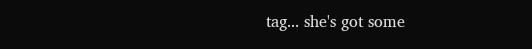tag... she's got some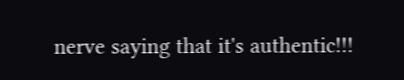nerve saying that it's authentic!!!